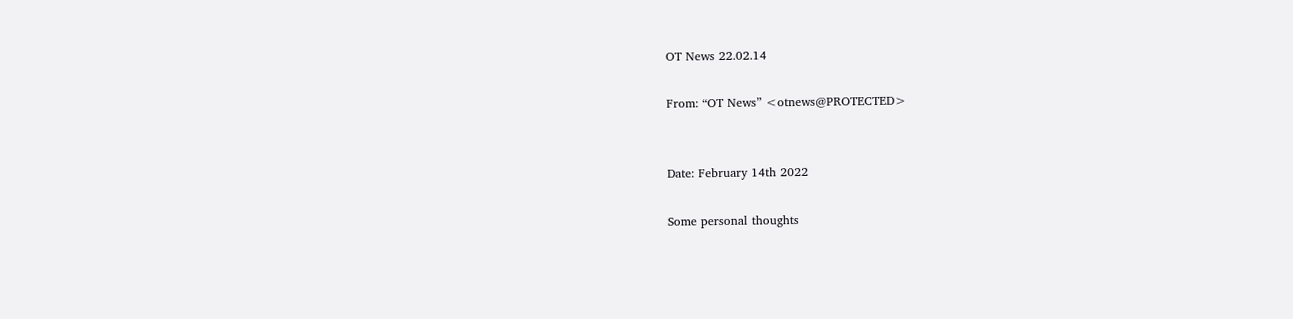OT News 22.02.14

From: “OT News” <otnews@PROTECTED>


Date: February 14th 2022

Some personal thoughts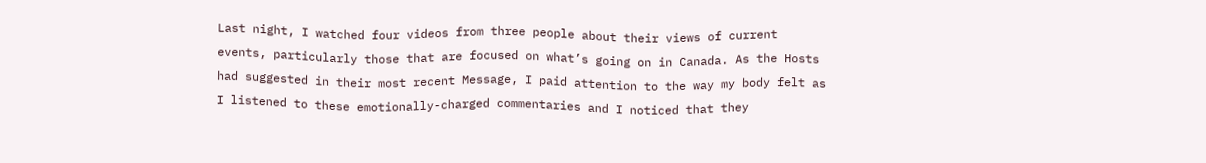Last night, I watched four videos from three people about their views of current events, particularly those that are focused on what’s going on in Canada. As the Hosts had suggested in their most recent Message, I paid attention to the way my body felt as I listened to these emotionally-charged commentaries and I noticed that they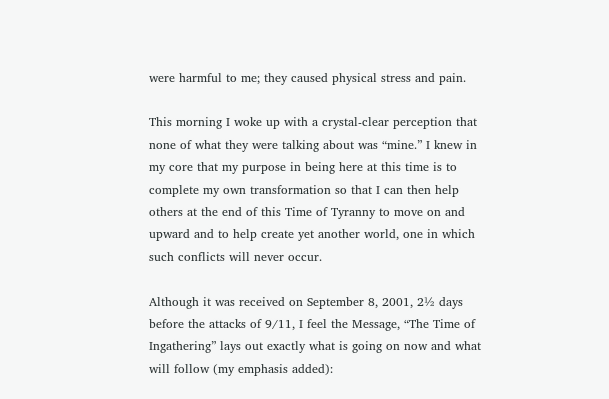were harmful to me; they caused physical stress and pain.

This morning I woke up with a crystal-clear perception that none of what they were talking about was “mine.” I knew in my core that my purpose in being here at this time is to complete my own transformation so that I can then help others at the end of this Time of Tyranny to move on and upward and to help create yet another world, one in which such conflicts will never occur.

Although it was received on September 8, 2001, 2½ days before the attacks of 9/11, I feel the Message, “The Time of Ingathering” lays out exactly what is going on now and what will follow (my emphasis added):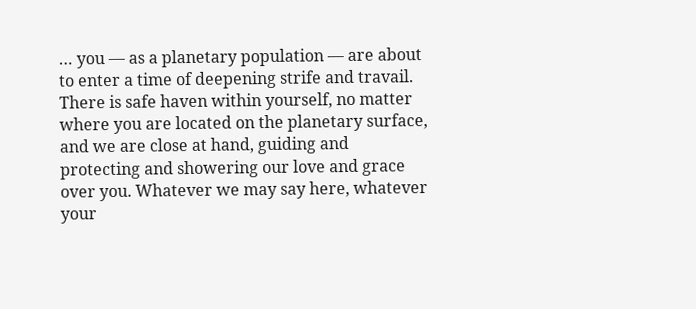… you — as a planetary population — are about to enter a time of deepening strife and travail. There is safe haven within yourself, no matter where you are located on the planetary surface, and we are close at hand, guiding and protecting and showering our love and grace over you. Whatever we may say here, whatever your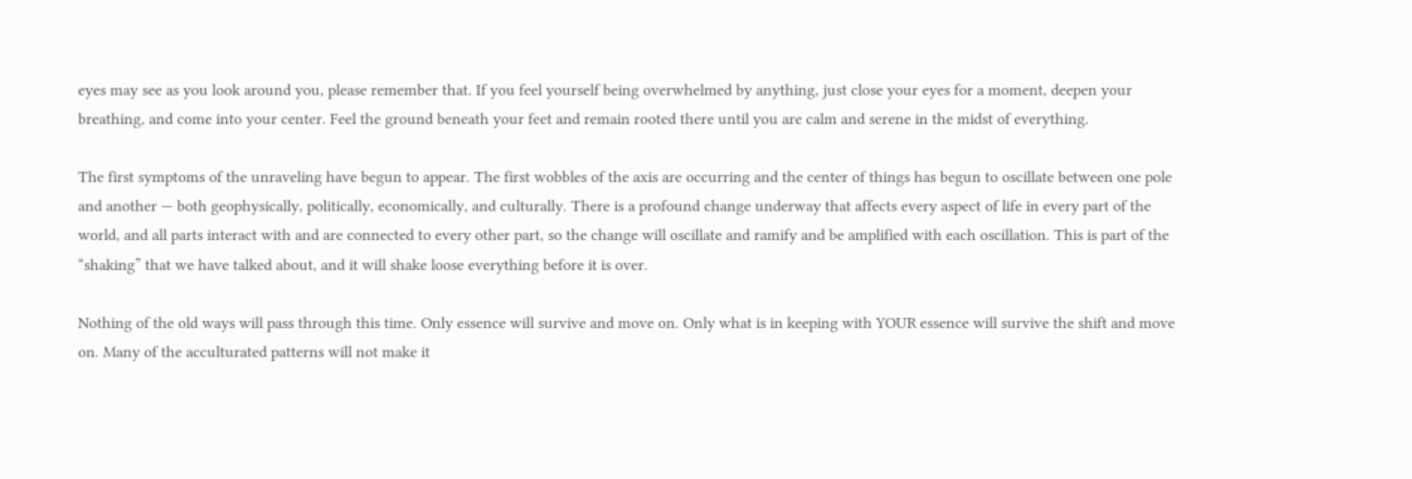eyes may see as you look around you, please remember that. If you feel yourself being overwhelmed by anything, just close your eyes for a moment, deepen your breathing, and come into your center. Feel the ground beneath your feet and remain rooted there until you are calm and serene in the midst of everything.

The first symptoms of the unraveling have begun to appear. The first wobbles of the axis are occurring and the center of things has begun to oscillate between one pole and another — both geophysically, politically, economically, and culturally. There is a profound change underway that affects every aspect of life in every part of the world, and all parts interact with and are connected to every other part, so the change will oscillate and ramify and be amplified with each oscillation. This is part of the “shaking” that we have talked about, and it will shake loose everything before it is over.

Nothing of the old ways will pass through this time. Only essence will survive and move on. Only what is in keeping with YOUR essence will survive the shift and move on. Many of the acculturated patterns will not make it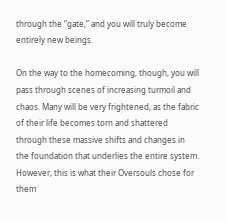through the “gate,” and you will truly become entirely new beings.

On the way to the homecoming, though, you will pass through scenes of increasing turmoil and chaos. Many will be very frightened, as the fabric of their life becomes torn and shattered through these massive shifts and changes in the foundation that underlies the entire system. However, this is what their Oversouls chose for them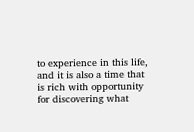to experience in this life, and it is also a time that is rich with opportunity for discovering what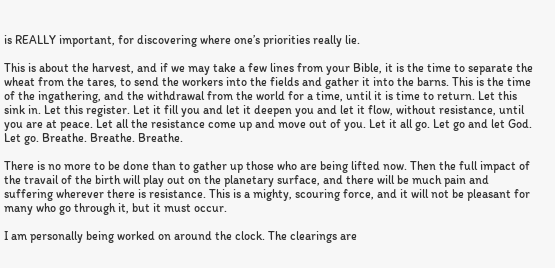is REALLY important, for discovering where one’s priorities really lie.

This is about the harvest, and if we may take a few lines from your Bible, it is the time to separate the wheat from the tares, to send the workers into the fields and gather it into the barns. This is the time of the ingathering, and the withdrawal from the world for a time, until it is time to return. Let this sink in. Let this register. Let it fill you and let it deepen you and let it flow, without resistance, until you are at peace. Let all the resistance come up and move out of you. Let it all go. Let go and let God. Let go. Breathe. Breathe. Breathe.

There is no more to be done than to gather up those who are being lifted now. Then the full impact of the travail of the birth will play out on the planetary surface, and there will be much pain and suffering wherever there is resistance. This is a mighty, scouring force, and it will not be pleasant for many who go through it, but it must occur.

I am personally being worked on around the clock. The clearings are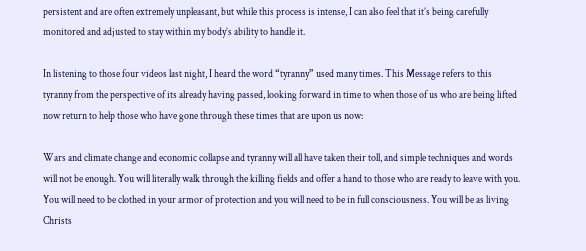persistent and are often extremely unpleasant, but while this process is intense, I can also feel that it’s being carefully monitored and adjusted to stay within my body’s ability to handle it.

In listening to those four videos last night, I heard the word “tyranny” used many times. This Message refers to this tyranny from the perspective of its already having passed, looking forward in time to when those of us who are being lifted now return to help those who have gone through these times that are upon us now:

Wars and climate change and economic collapse and tyranny will all have taken their toll, and simple techniques and words will not be enough. You will literally walk through the killing fields and offer a hand to those who are ready to leave with you. You will need to be clothed in your armor of protection and you will need to be in full consciousness. You will be as living Christs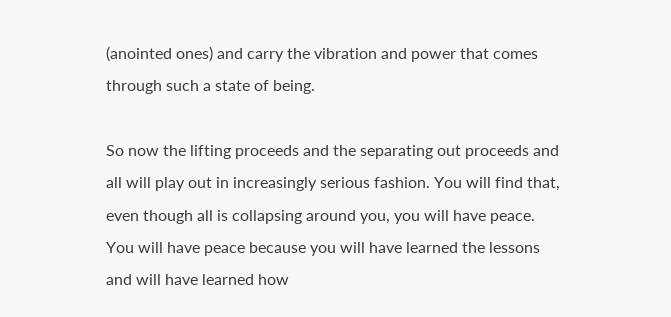(anointed ones) and carry the vibration and power that comes through such a state of being.

So now the lifting proceeds and the separating out proceeds and all will play out in increasingly serious fashion. You will find that, even though all is collapsing around you, you will have peace. You will have peace because you will have learned the lessons and will have learned how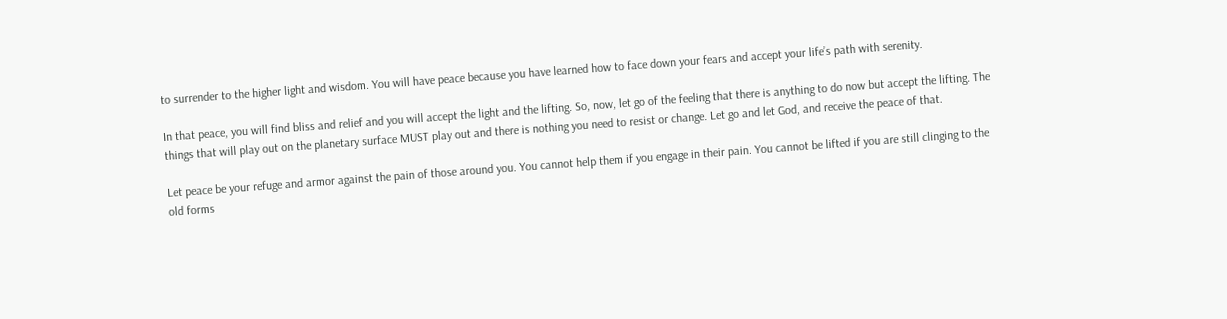to surrender to the higher light and wisdom. You will have peace because you have learned how to face down your fears and accept your life’s path with serenity.

In that peace, you will find bliss and relief and you will accept the light and the lifting. So, now, let go of the feeling that there is anything to do now but accept the lifting. The things that will play out on the planetary surface MUST play out and there is nothing you need to resist or change. Let go and let God, and receive the peace of that.

Let peace be your refuge and armor against the pain of those around you. You cannot help them if you engage in their pain. You cannot be lifted if you are still clinging to the old forms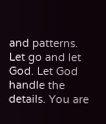and patterns. Let go and let God. Let God handle the details. You are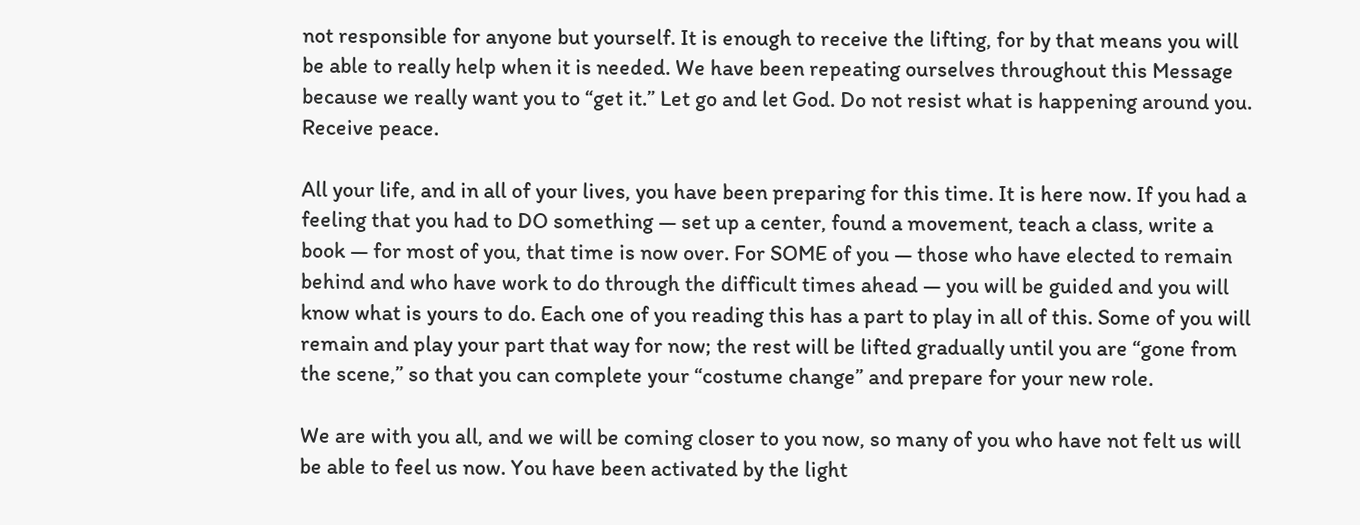not responsible for anyone but yourself. It is enough to receive the lifting, for by that means you will be able to really help when it is needed. We have been repeating ourselves throughout this Message because we really want you to “get it.” Let go and let God. Do not resist what is happening around you. Receive peace.

All your life, and in all of your lives, you have been preparing for this time. It is here now. If you had a feeling that you had to DO something — set up a center, found a movement, teach a class, write a book — for most of you, that time is now over. For SOME of you — those who have elected to remain behind and who have work to do through the difficult times ahead — you will be guided and you will know what is yours to do. Each one of you reading this has a part to play in all of this. Some of you will remain and play your part that way for now; the rest will be lifted gradually until you are “gone from the scene,” so that you can complete your “costume change” and prepare for your new role.

We are with you all, and we will be coming closer to you now, so many of you who have not felt us will be able to feel us now. You have been activated by the light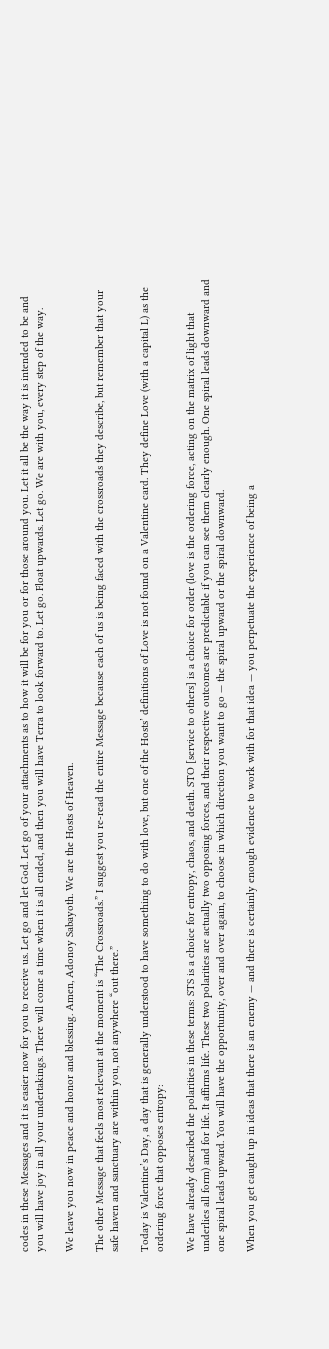codes in these Messages and it is easier now for you to receive us. Let go and let God. Let go of your attachments as to how it will be for you or for those around you. Let it all be the way it is intended to be and you will have joy in all your undertakings. There will come a time when it is all ended, and then you will have Terra to look forward to. Let go. Float upwards. Let go. We are with you, every step of the way.

We leave you now in peace and honor and blessing. Amen, Adonoy Sabayoth. We are the Hosts of Heaven.

The other Message that feels most relevant at the moment is “The Crossroads.” I suggest you re-read the entire Message because each of us is being faced with the crossroads they describe, but remember that your safe haven and sanctuary are within you, not anywhere “out there.”

Today is Valentine’s Day, a day that is generally understood to have something to do with love, but one of the Hosts’ definitions of Love is not found on a Valentine card. They define Love (with a capital L) as the ordering force that opposes entropy:

We have already described the polarities in these terms: STS is a choice for entropy, chaos, and death. STO [service to others] is a choice for order (love is the ordering force, acting on the matrix of light that underlies all form) and for life. It affirms life. These two polarities are actually two opposing forces, and their respective outcomes are predictable if you can see them clearly enough. One spiral leads downward and one spiral leads upward. You will have the opportunity, over and over again, to choose in which direction you want to go — the spiral upward or the spiral downward.

When you get caught up in ideas that there is an enemy — and there is certainly enough evidence to work with for that idea — you perpetuate the experience of being a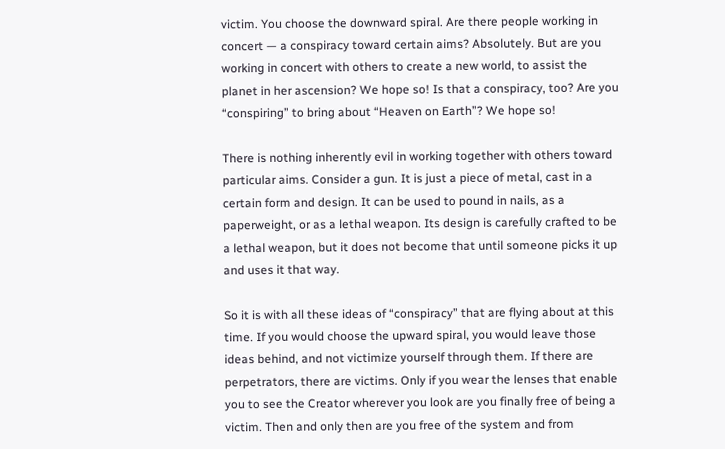victim. You choose the downward spiral. Are there people working in concert — a conspiracy toward certain aims? Absolutely. But are you working in concert with others to create a new world, to assist the planet in her ascension? We hope so! Is that a conspiracy, too? Are you “conspiring” to bring about “Heaven on Earth”? We hope so!

There is nothing inherently evil in working together with others toward particular aims. Consider a gun. It is just a piece of metal, cast in a certain form and design. It can be used to pound in nails, as a paperweight, or as a lethal weapon. Its design is carefully crafted to be a lethal weapon, but it does not become that until someone picks it up and uses it that way.

So it is with all these ideas of “conspiracy” that are flying about at this time. If you would choose the upward spiral, you would leave those ideas behind, and not victimize yourself through them. If there are perpetrators, there are victims. Only if you wear the lenses that enable you to see the Creator wherever you look are you finally free of being a victim. Then and only then are you free of the system and from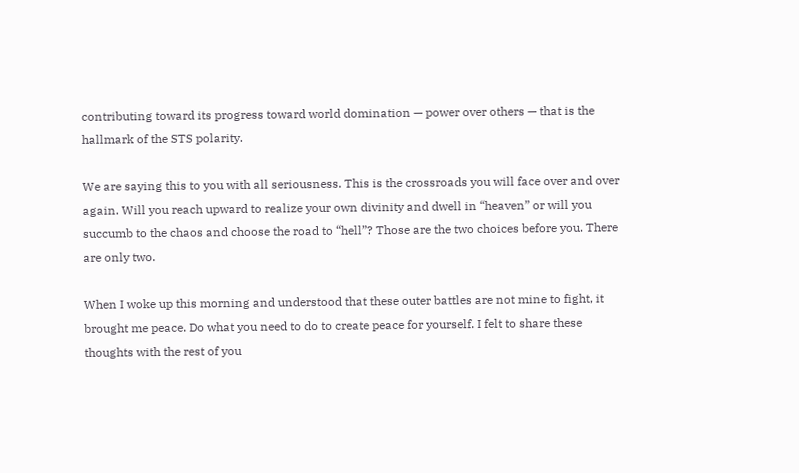contributing toward its progress toward world domination — power over others — that is the hallmark of the STS polarity.

We are saying this to you with all seriousness. This is the crossroads you will face over and over again. Will you reach upward to realize your own divinity and dwell in “heaven” or will you succumb to the chaos and choose the road to “hell”? Those are the two choices before you. There are only two.

When I woke up this morning and understood that these outer battles are not mine to fight, it brought me peace. Do what you need to do to create peace for yourself. I felt to share these thoughts with the rest of you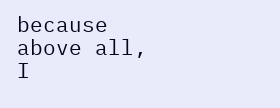because above all, I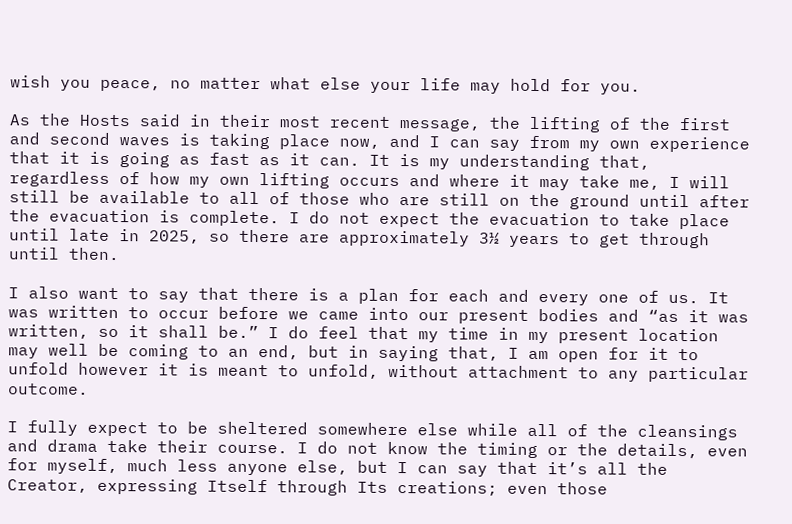wish you peace, no matter what else your life may hold for you.

As the Hosts said in their most recent message, the lifting of the first and second waves is taking place now, and I can say from my own experience that it is going as fast as it can. It is my understanding that, regardless of how my own lifting occurs and where it may take me, I will still be available to all of those who are still on the ground until after the evacuation is complete. I do not expect the evacuation to take place until late in 2025, so there are approximately 3½ years to get through until then.

I also want to say that there is a plan for each and every one of us. It was written to occur before we came into our present bodies and “as it was written, so it shall be.” I do feel that my time in my present location may well be coming to an end, but in saying that, I am open for it to unfold however it is meant to unfold, without attachment to any particular outcome.

I fully expect to be sheltered somewhere else while all of the cleansings and drama take their course. I do not know the timing or the details, even for myself, much less anyone else, but I can say that it’s all the Creator, expressing Itself through Its creations; even those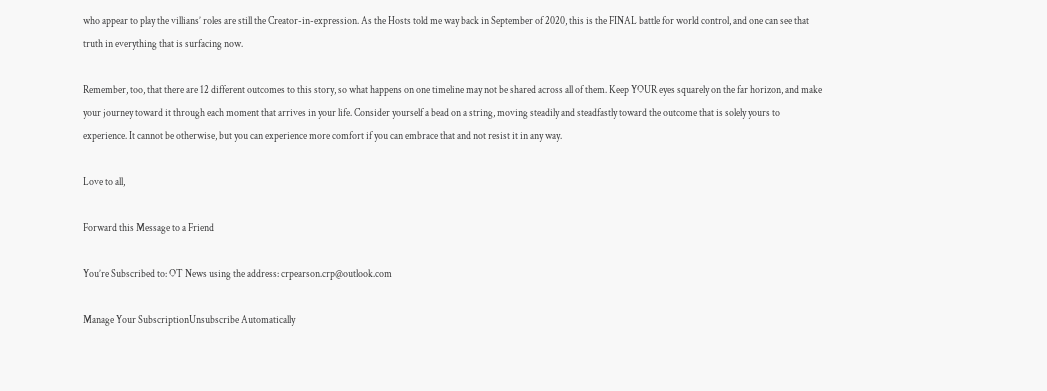who appear to play the villians’ roles are still the Creator-in-expression. As the Hosts told me way back in September of 2020, this is the FINAL battle for world control, and one can see that truth in everything that is surfacing now.

Remember, too, that there are 12 different outcomes to this story, so what happens on one timeline may not be shared across all of them. Keep YOUR eyes squarely on the far horizon, and make your journey toward it through each moment that arrives in your life. Consider yourself a bead on a string, moving steadily and steadfastly toward the outcome that is solely yours to experience. It cannot be otherwise, but you can experience more comfort if you can embrace that and not resist it in any way.

Love to all,

Forward this Message to a Friend

You’re Subscribed to: OT News using the address: crpearson.crp@outlook.com

Manage Your SubscriptionUnsubscribe Automatically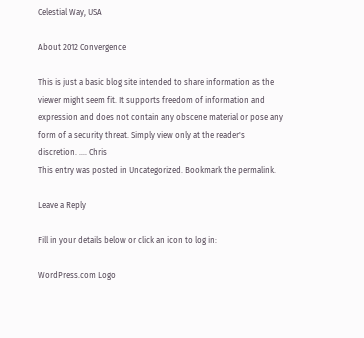Celestial Way, USA

About 2012 Convergence

This is just a basic blog site intended to share information as the viewer might seem fit. It supports freedom of information and expression and does not contain any obscene material or pose any form of a security threat. Simply view only at the reader's discretion. .... Chris
This entry was posted in Uncategorized. Bookmark the permalink.

Leave a Reply

Fill in your details below or click an icon to log in:

WordPress.com Logo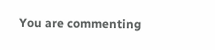You are commenting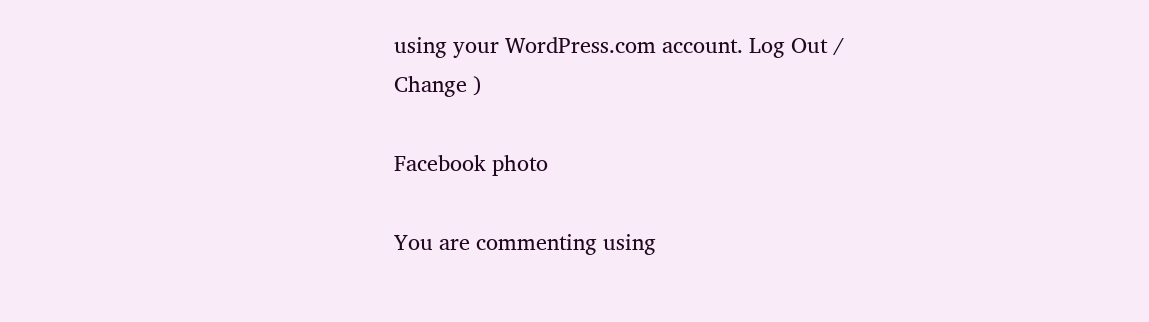using your WordPress.com account. Log Out /  Change )

Facebook photo

You are commenting using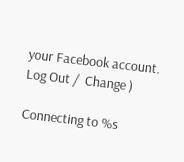your Facebook account. Log Out /  Change )

Connecting to %s